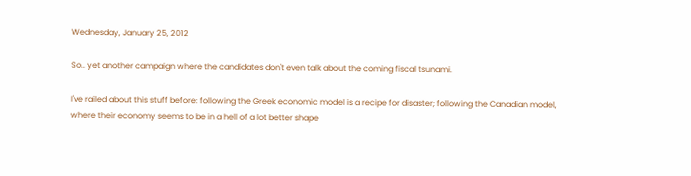Wednesday, January 25, 2012

So.. yet another campaign where the candidates don't even talk about the coming fiscal tsunami.

I've railed about this stuff before: following the Greek economic model is a recipe for disaster; following the Canadian model, where their economy seems to be in a hell of a lot better shape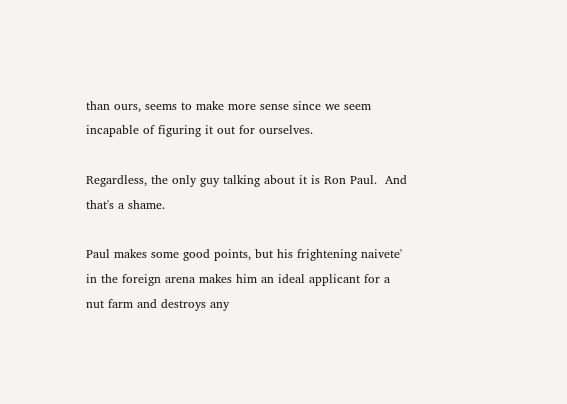than ours, seems to make more sense since we seem incapable of figuring it out for ourselves.

Regardless, the only guy talking about it is Ron Paul.  And that's a shame.

Paul makes some good points, but his frightening naivete' in the foreign arena makes him an ideal applicant for a nut farm and destroys any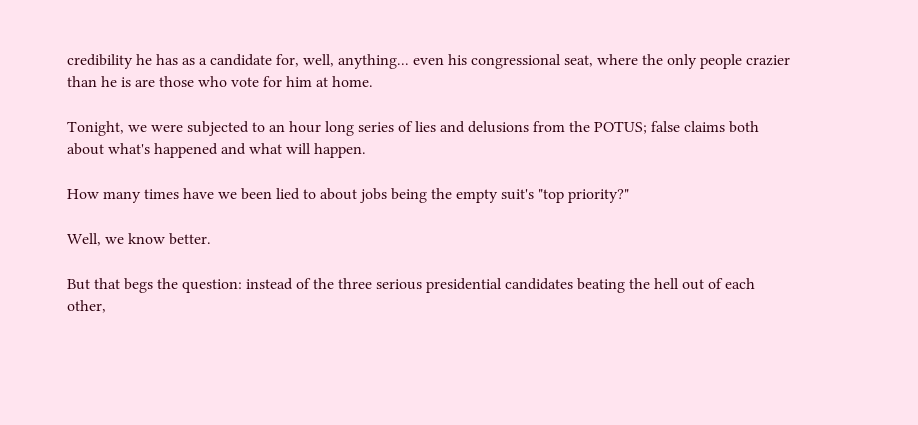credibility he has as a candidate for, well, anything... even his congressional seat, where the only people crazier than he is are those who vote for him at home.

Tonight, we were subjected to an hour long series of lies and delusions from the POTUS; false claims both about what's happened and what will happen.

How many times have we been lied to about jobs being the empty suit's "top priority?"

Well, we know better.

But that begs the question: instead of the three serious presidential candidates beating the hell out of each other,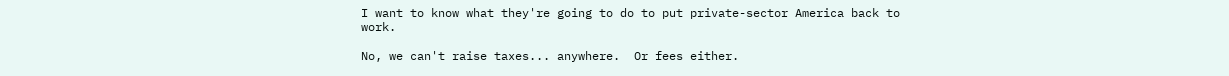I want to know what they're going to do to put private-sector America back to work.

No, we can't raise taxes... anywhere.  Or fees either.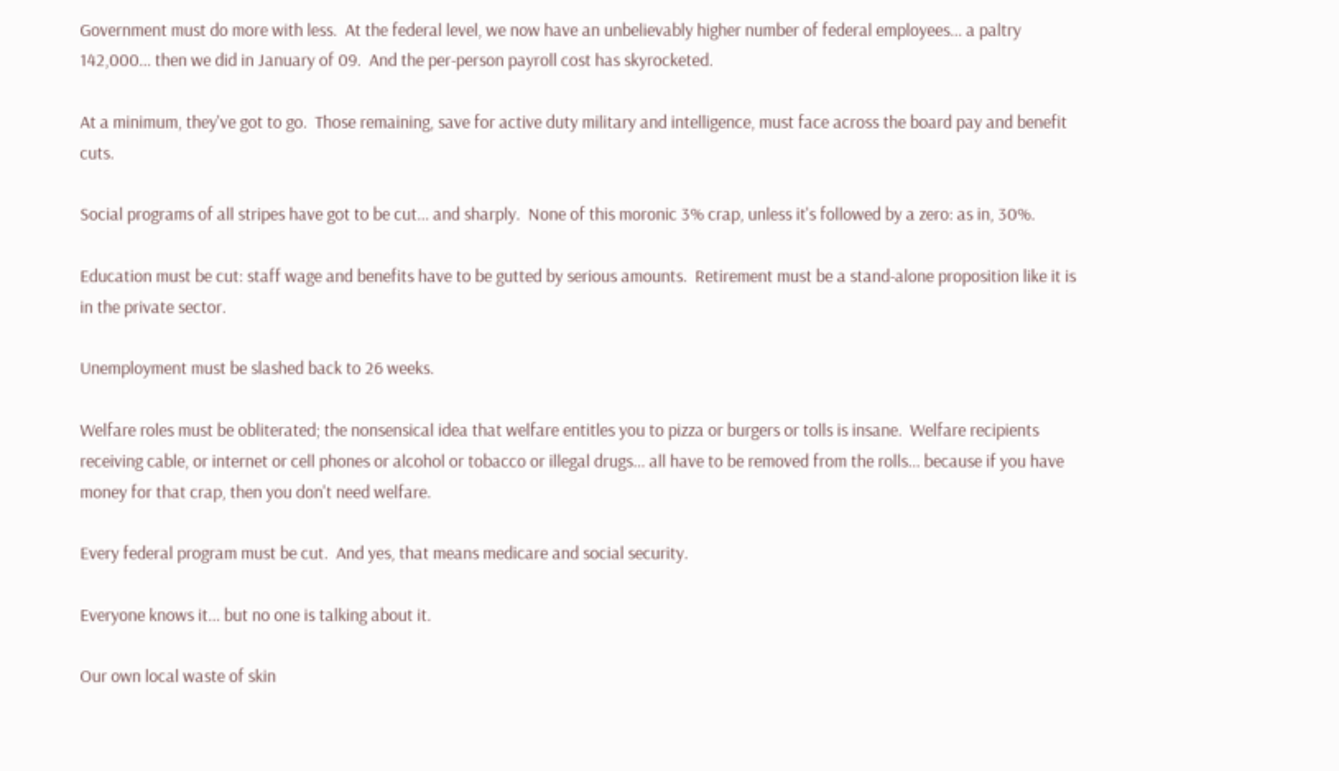Government must do more with less.  At the federal level, we now have an unbelievably higher number of federal employees... a paltry 142,000... then we did in January of 09.  And the per-person payroll cost has skyrocketed.

At a minimum, they've got to go.  Those remaining, save for active duty military and intelligence, must face across the board pay and benefit cuts.

Social programs of all stripes have got to be cut... and sharply.  None of this moronic 3% crap, unless it's followed by a zero: as in, 30%.

Education must be cut: staff wage and benefits have to be gutted by serious amounts.  Retirement must be a stand-alone proposition like it is in the private sector.

Unemployment must be slashed back to 26 weeks.

Welfare roles must be obliterated; the nonsensical idea that welfare entitles you to pizza or burgers or tolls is insane.  Welfare recipients receiving cable, or internet or cell phones or alcohol or tobacco or illegal drugs... all have to be removed from the rolls... because if you have money for that crap, then you don't need welfare.

Every federal program must be cut.  And yes, that means medicare and social security.

Everyone knows it... but no one is talking about it.

Our own local waste of skin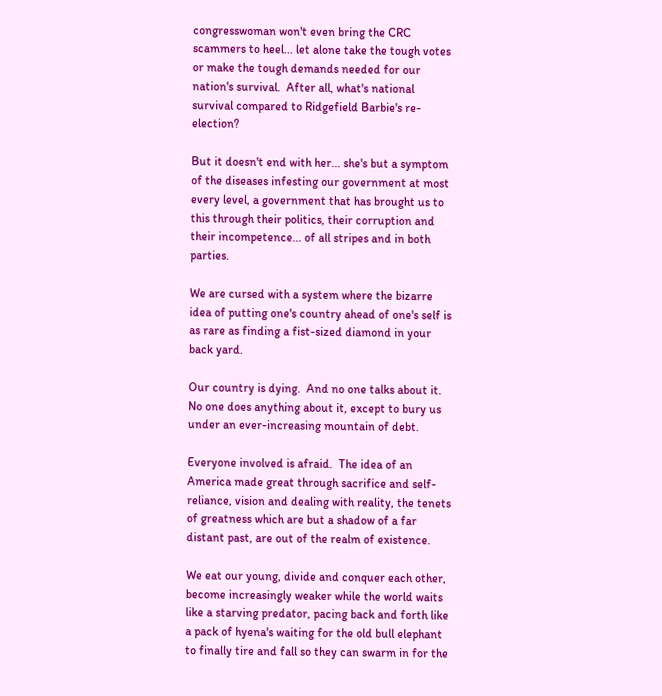congresswoman won't even bring the CRC scammers to heel... let alone take the tough votes or make the tough demands needed for our nation's survival.  After all, what's national survival compared to Ridgefield Barbie's re-election?

But it doesn't end with her... she's but a symptom of the diseases infesting our government at most every level, a government that has brought us to this through their politics, their corruption and their incompetence... of all stripes and in both parties.

We are cursed with a system where the bizarre idea of putting one's country ahead of one's self is as rare as finding a fist-sized diamond in your back yard.

Our country is dying.  And no one talks about it.  No one does anything about it, except to bury us under an ever-increasing mountain of debt.

Everyone involved is afraid.  The idea of an America made great through sacrifice and self-reliance, vision and dealing with reality, the tenets of greatness which are but a shadow of a far distant past, are out of the realm of existence.

We eat our young, divide and conquer each other, become increasingly weaker while the world waits like a starving predator, pacing back and forth like a pack of hyena's waiting for the old bull elephant to finally tire and fall so they can swarm in for the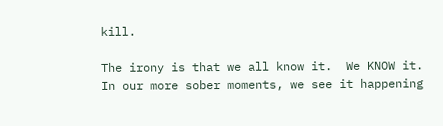kill.

The irony is that we all know it.  We KNOW it.  In our more sober moments, we see it happening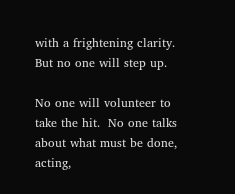with a frightening clarity.  But no one will step up.

No one will volunteer to take the hit.  No one talks about what must be done, acting,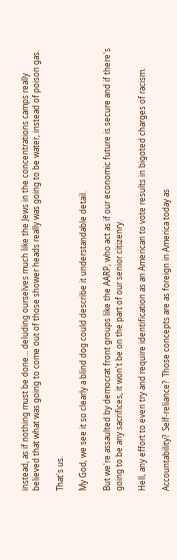instead, as if nothing must be done... deluding ourselves much like the Jews in the concentrations camps really believed that what was going to come out of those shower heads really was going to be water, instead of poison gas.

That's us.

My God, we see it so clearly a blind dog could describe it understandable detail.

But we're assaulted by democrat front groups like the AARP, who act as if our economic future is secure and if there's going to be any sacrifices, it won't be on the part of our senior citizenry.

Hell, any effort to even try and require identification as an American to vote results in bigoted charges of racism.

Accountability?  Self-reliance?  Those concepts are as foreign in America today as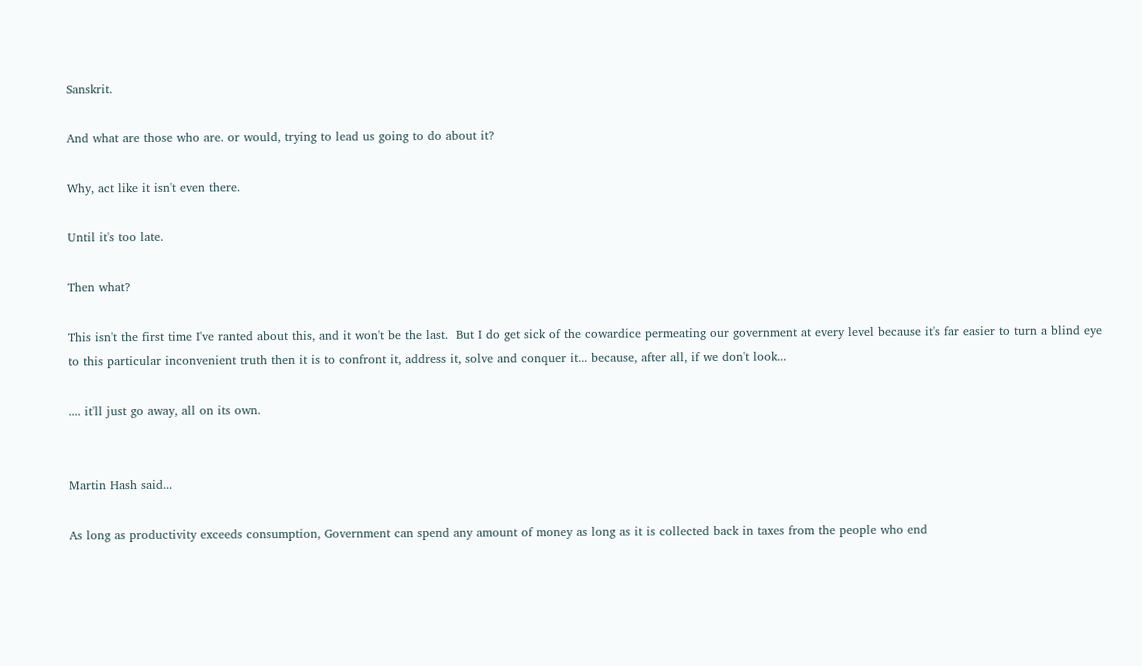Sanskrit.

And what are those who are. or would, trying to lead us going to do about it?

Why, act like it isn't even there.

Until it's too late.

Then what?

This isn't the first time I've ranted about this, and it won't be the last.  But I do get sick of the cowardice permeating our government at every level because it's far easier to turn a blind eye to this particular inconvenient truth then it is to confront it, address it, solve and conquer it... because, after all, if we don't look...

.... it'll just go away, all on its own.


Martin Hash said...

As long as productivity exceeds consumption, Government can spend any amount of money as long as it is collected back in taxes from the people who end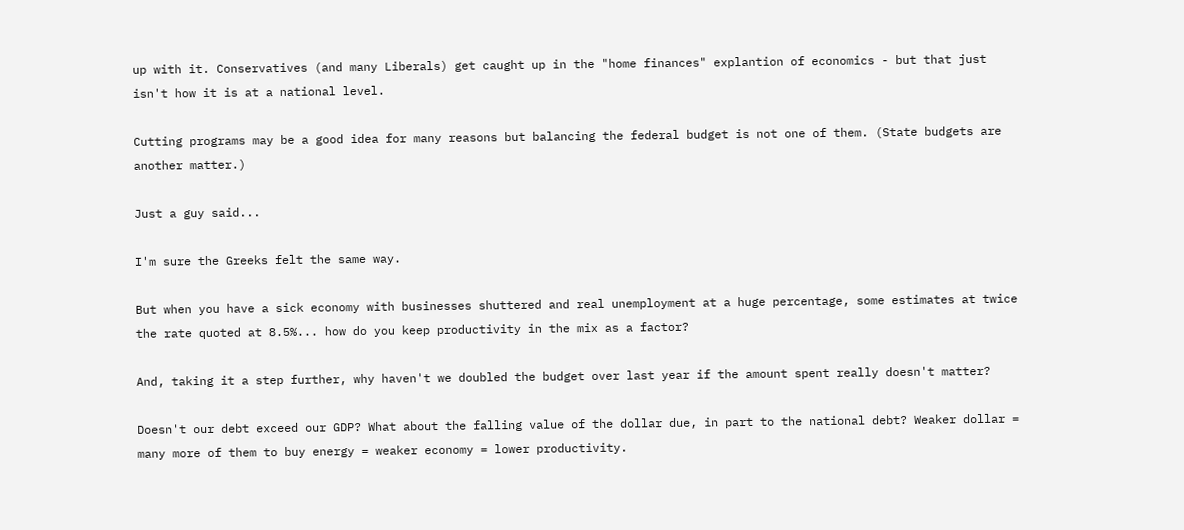up with it. Conservatives (and many Liberals) get caught up in the "home finances" explantion of economics - but that just isn't how it is at a national level.

Cutting programs may be a good idea for many reasons but balancing the federal budget is not one of them. (State budgets are another matter.)

Just a guy said...

I'm sure the Greeks felt the same way.

But when you have a sick economy with businesses shuttered and real unemployment at a huge percentage, some estimates at twice the rate quoted at 8.5%... how do you keep productivity in the mix as a factor?

And, taking it a step further, why haven't we doubled the budget over last year if the amount spent really doesn't matter?

Doesn't our debt exceed our GDP? What about the falling value of the dollar due, in part to the national debt? Weaker dollar = many more of them to buy energy = weaker economy = lower productivity.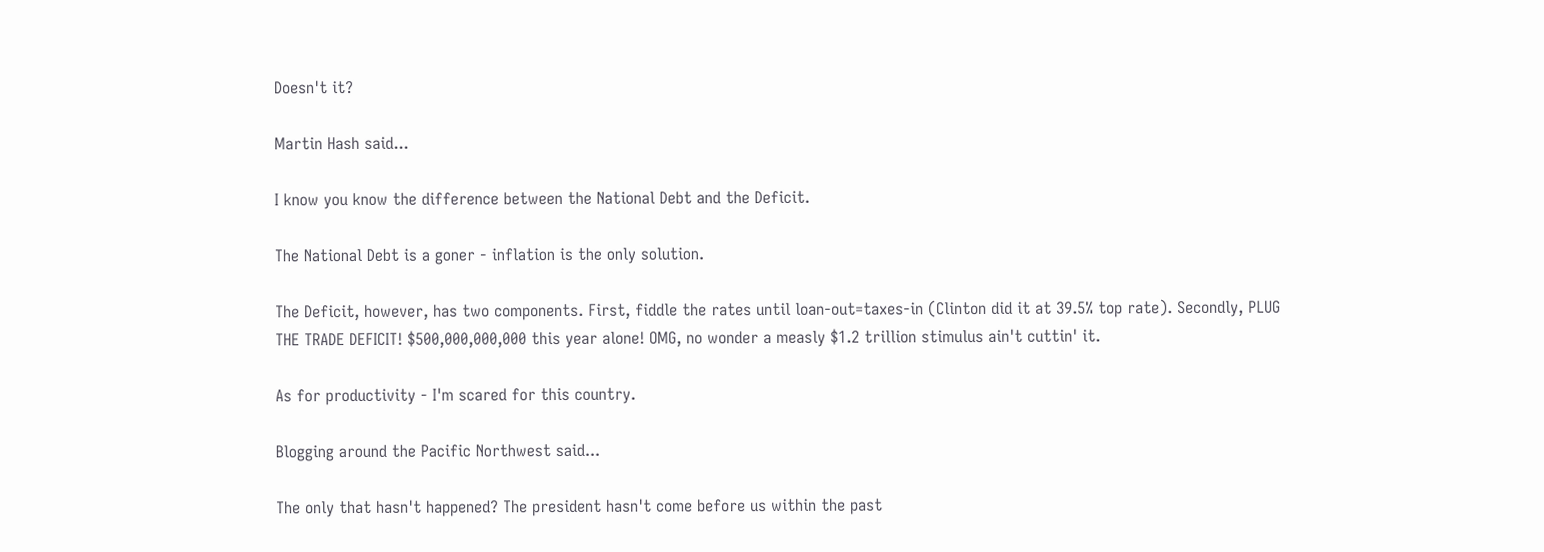Doesn't it?

Martin Hash said...

I know you know the difference between the National Debt and the Deficit.

The National Debt is a goner - inflation is the only solution.

The Deficit, however, has two components. First, fiddle the rates until loan-out=taxes-in (Clinton did it at 39.5% top rate). Secondly, PLUG THE TRADE DEFICIT! $500,000,000,000 this year alone! OMG, no wonder a measly $1.2 trillion stimulus ain't cuttin' it.

As for productivity - I'm scared for this country.

Blogging around the Pacific Northwest said...

The only that hasn't happened? The president hasn't come before us within the past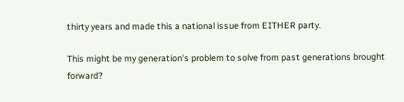thirty years and made this a national issue from EITHER party.

This might be my generation's problem to solve from past generations brought forward?